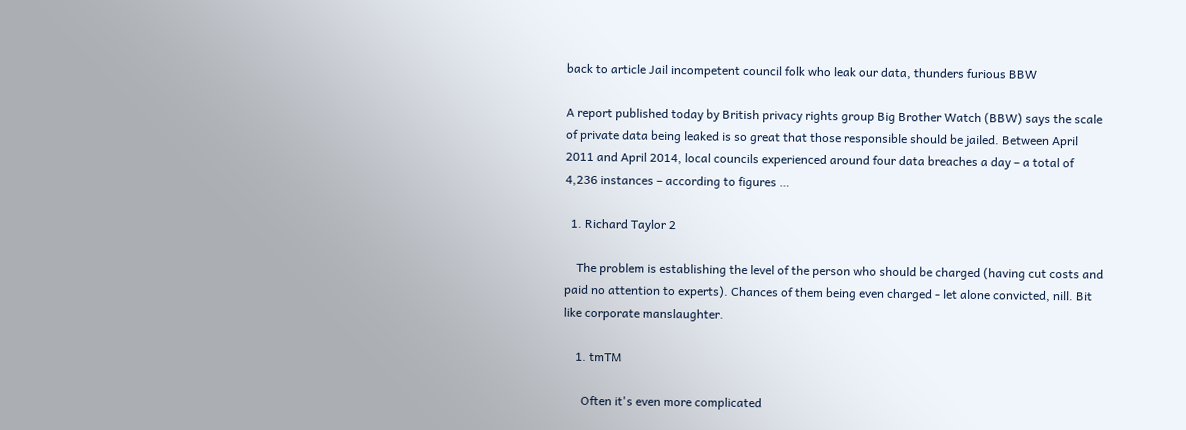back to article Jail incompetent council folk who leak our data, thunders furious BBW

A report published today by British privacy rights group Big Brother Watch (BBW) says the scale of private data being leaked is so great that those responsible should be jailed. Between April 2011 and April 2014, local councils experienced around four data breaches a day – a total of 4,236 instances – according to figures …

  1. Richard Taylor 2

    The problem is establishing the level of the person who should be charged (having cut costs and paid no attention to experts). Chances of them being even charged - let alone convicted, nill. Bit like corporate manslaughter.

    1. tmTM

      Often it's even more complicated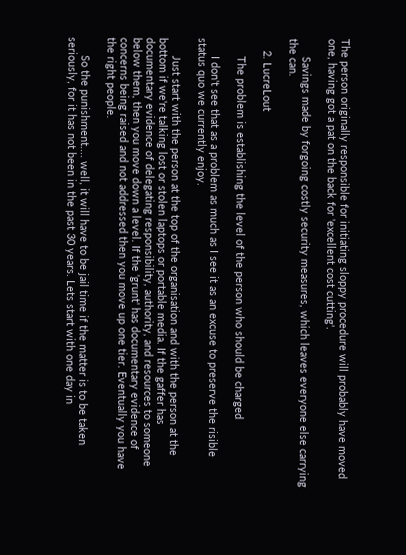The person originally responsible for initiating sloppy procedure will probably have moved one, having got a pat on the back for 'excellent cost cutting'.

      Savings made by forgoing costly security measures, which leaves everyone else carrying the can.

    2. LucreLout

      The problem is establishing the level of the person who should be charged

      I don't see that as a problem as much as I see it as an excuse to preserve the risible status quo we currently enjoy.

      Just start with the person at the top of the organisation and with the person at the bottom if we're talking lost or stolen laptops or portable media. If the gaffer has documentary evidence of delegating responsibility, authority, and resources to someone below them, then you move down a level. If the 'grunt' has documentary evidence of concerns being raised and not addressed then you move up one tier. Eventually you have the right people.

      So the punishment.... well, it will have to be jail time if the matter is to be taken seriously, for it has not been in the past 30 years. Lets start with one day in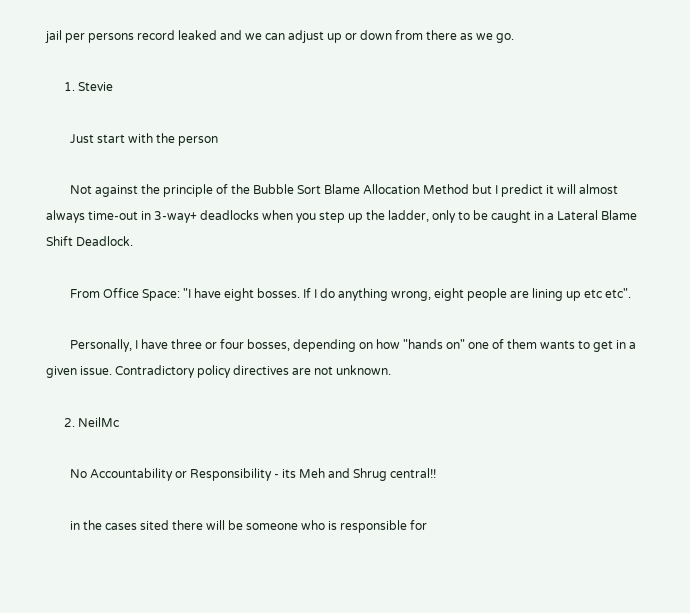jail per persons record leaked and we can adjust up or down from there as we go.

      1. Stevie

        Just start with the person

        Not against the principle of the Bubble Sort Blame Allocation Method but I predict it will almost always time-out in 3-way+ deadlocks when you step up the ladder, only to be caught in a Lateral Blame Shift Deadlock.

        From Office Space: "I have eight bosses. If I do anything wrong, eight people are lining up etc etc".

        Personally, I have three or four bosses, depending on how "hands on" one of them wants to get in a given issue. Contradictory policy directives are not unknown.

      2. NeilMc

        No Accountability or Responsibility - its Meh and Shrug central!!

        in the cases sited there will be someone who is responsible for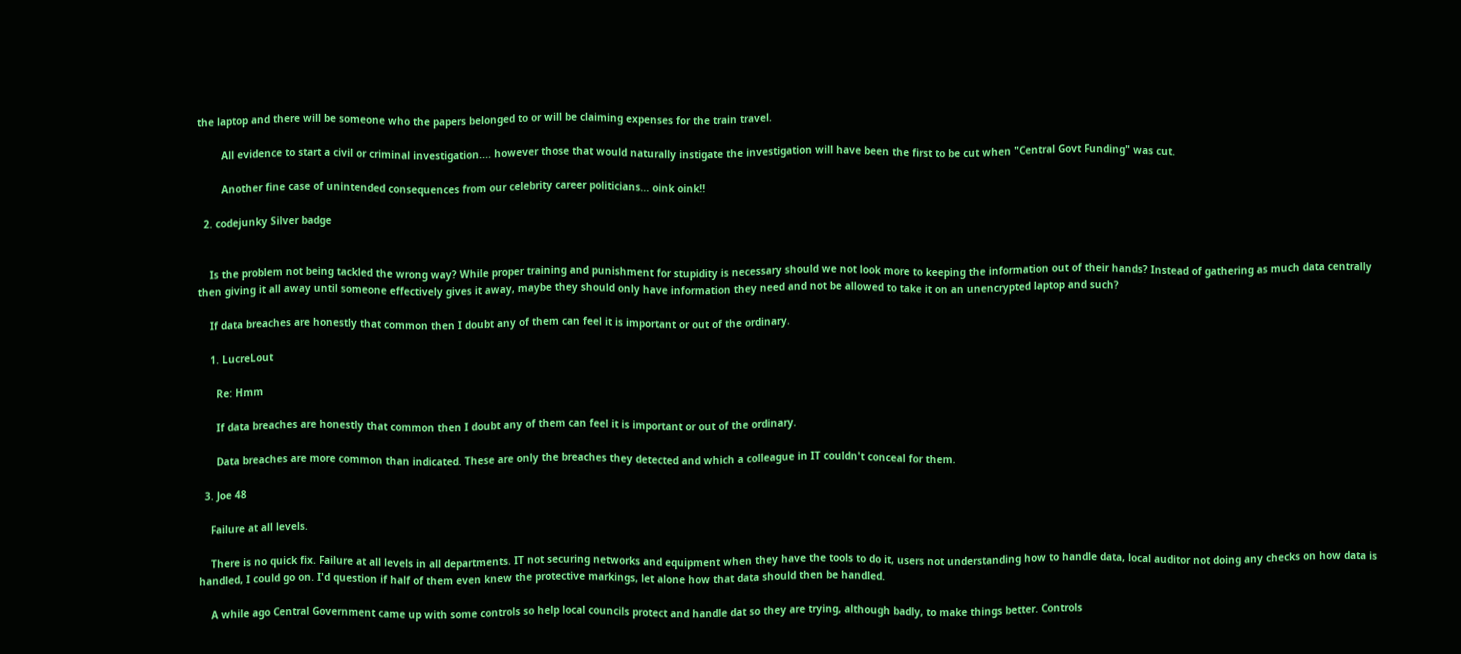the laptop and there will be someone who the papers belonged to or will be claiming expenses for the train travel.

        All evidence to start a civil or criminal investigation.... however those that would naturally instigate the investigation will have been the first to be cut when "Central Govt Funding" was cut.

        Another fine case of unintended consequences from our celebrity career politicians... oink oink!!

  2. codejunky Silver badge


    Is the problem not being tackled the wrong way? While proper training and punishment for stupidity is necessary should we not look more to keeping the information out of their hands? Instead of gathering as much data centrally then giving it all away until someone effectively gives it away, maybe they should only have information they need and not be allowed to take it on an unencrypted laptop and such?

    If data breaches are honestly that common then I doubt any of them can feel it is important or out of the ordinary.

    1. LucreLout

      Re: Hmm

      If data breaches are honestly that common then I doubt any of them can feel it is important or out of the ordinary.

      Data breaches are more common than indicated. These are only the breaches they detected and which a colleague in IT couldn't conceal for them.

  3. Joe 48

    Failure at all levels.

    There is no quick fix. Failure at all levels in all departments. IT not securing networks and equipment when they have the tools to do it, users not understanding how to handle data, local auditor not doing any checks on how data is handled, I could go on. I'd question if half of them even knew the protective markings, let alone how that data should then be handled.

    A while ago Central Government came up with some controls so help local councils protect and handle dat so they are trying, although badly, to make things better. Controls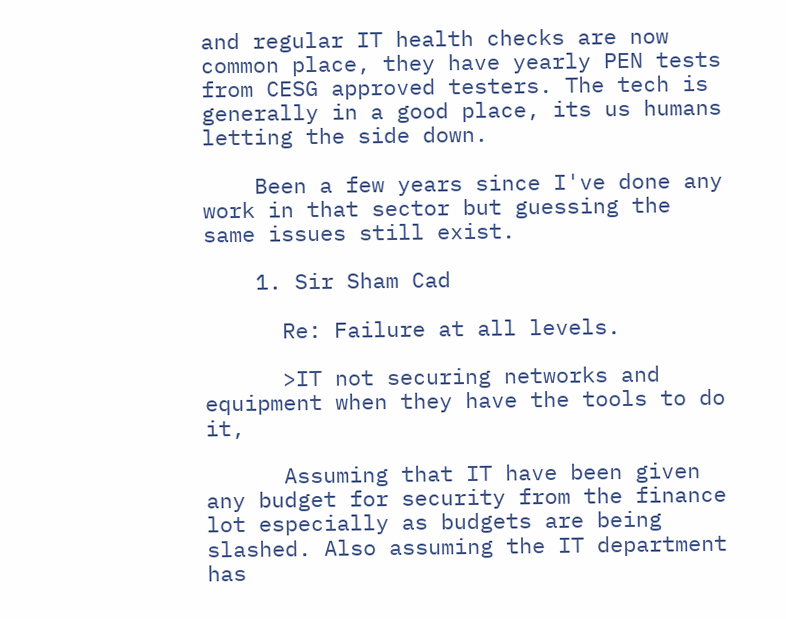and regular IT health checks are now common place, they have yearly PEN tests from CESG approved testers. The tech is generally in a good place, its us humans letting the side down.

    Been a few years since I've done any work in that sector but guessing the same issues still exist.

    1. Sir Sham Cad

      Re: Failure at all levels.

      >IT not securing networks and equipment when they have the tools to do it,

      Assuming that IT have been given any budget for security from the finance lot especially as budgets are being slashed. Also assuming the IT department has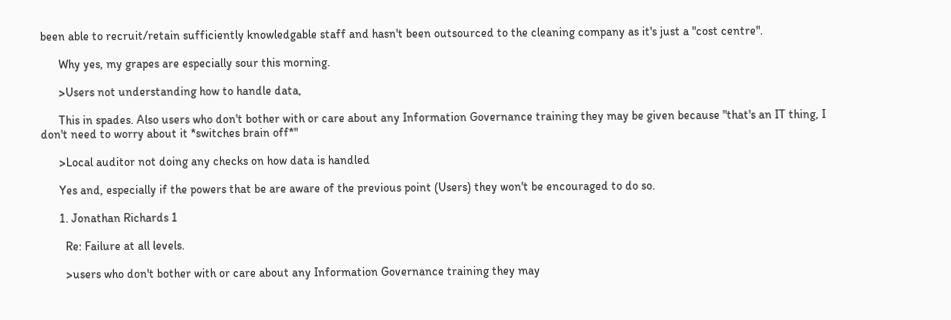been able to recruit/retain sufficiently knowledgable staff and hasn't been outsourced to the cleaning company as it's just a "cost centre".

      Why yes, my grapes are especially sour this morning.

      >Users not understanding how to handle data,

      This in spades. Also users who don't bother with or care about any Information Governance training they may be given because "that's an IT thing, I don't need to worry about it *switches brain off*"

      >Local auditor not doing any checks on how data is handled

      Yes and, especially if the powers that be are aware of the previous point (Users) they won't be encouraged to do so.

      1. Jonathan Richards 1

        Re: Failure at all levels.

        >users who don't bother with or care about any Information Governance training they may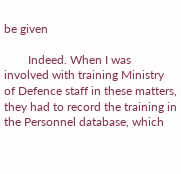be given

        Indeed. When I was involved with training Ministry of Defence staff in these matters, they had to record the training in the Personnel database, which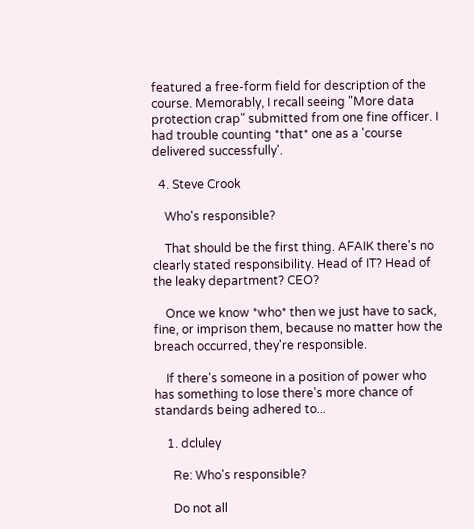featured a free-form field for description of the course. Memorably, I recall seeing "More data protection crap" submitted from one fine officer. I had trouble counting *that* one as a 'course delivered successfully'.

  4. Steve Crook

    Who's responsible?

    That should be the first thing. AFAIK there's no clearly stated responsibility. Head of IT? Head of the leaky department? CEO?

    Once we know *who* then we just have to sack, fine, or imprison them, because no matter how the breach occurred, they're responsible.

    If there's someone in a position of power who has something to lose there's more chance of standards being adhered to...

    1. dcluley

      Re: Who's responsible?

      Do not all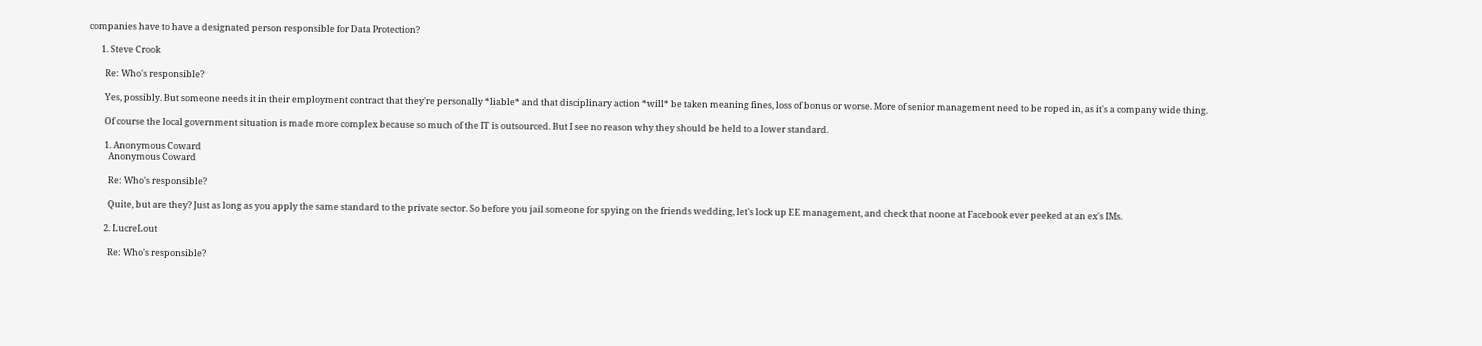companies have to have a designated person responsible for Data Protection?

      1. Steve Crook

        Re: Who's responsible?

        Yes, possibly. But someone needs it in their employment contract that they're personally *liable* and that disciplinary action *will* be taken meaning fines, loss of bonus or worse. More of senior management need to be roped in, as it's a company wide thing.

        Of course the local government situation is made more complex because so much of the IT is outsourced. But I see no reason why they should be held to a lower standard.

        1. Anonymous Coward
          Anonymous Coward

          Re: Who's responsible?

          Quite, but are they? Just as long as you apply the same standard to the private sector. So before you jail someone for spying on the friends wedding, let's lock up EE management, and check that noone at Facebook ever peeked at an ex's IMs.

        2. LucreLout

          Re: Who's responsible?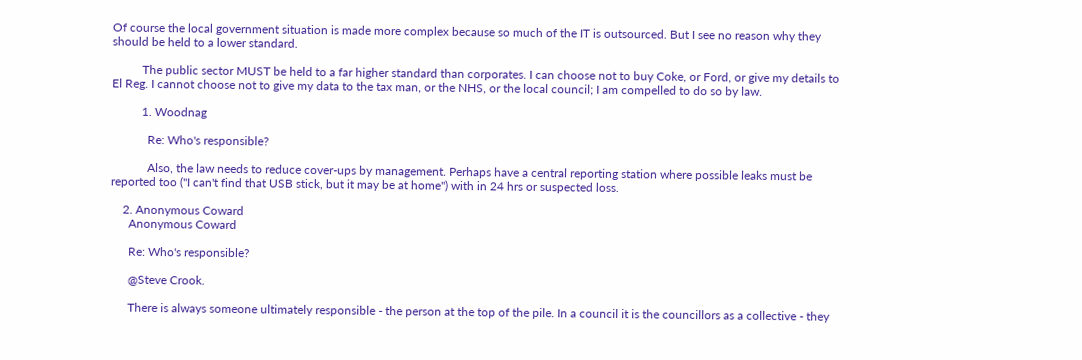Of course the local government situation is made more complex because so much of the IT is outsourced. But I see no reason why they should be held to a lower standard.

          The public sector MUST be held to a far higher standard than corporates. I can choose not to buy Coke, or Ford, or give my details to El Reg. I cannot choose not to give my data to the tax man, or the NHS, or the local council; I am compelled to do so by law.

          1. Woodnag

            Re: Who's responsible?

            Also, the law needs to reduce cover-ups by management. Perhaps have a central reporting station where possible leaks must be reported too ("I can't find that USB stick, but it may be at home") with in 24 hrs or suspected loss.

    2. Anonymous Coward
      Anonymous Coward

      Re: Who's responsible?

      @Steve Crook.

      There is always someone ultimately responsible - the person at the top of the pile. In a council it is the councillors as a collective - they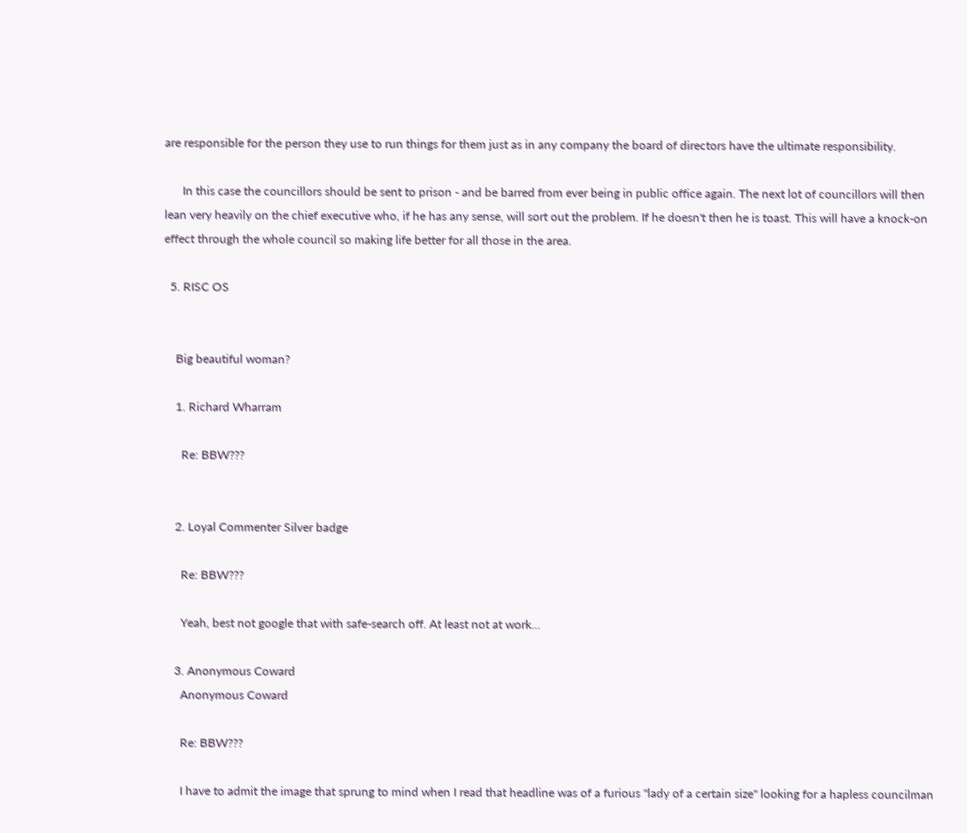are responsible for the person they use to run things for them just as in any company the board of directors have the ultimate responsibility.

      In this case the councillors should be sent to prison - and be barred from ever being in public office again. The next lot of councillors will then lean very heavily on the chief executive who, if he has any sense, will sort out the problem. If he doesn't then he is toast. This will have a knock-on effect through the whole council so making life better for all those in the area.

  5. RISC OS


    Big beautiful woman?

    1. Richard Wharram

      Re: BBW???


    2. Loyal Commenter Silver badge

      Re: BBW???

      Yeah, best not google that with safe-search off. At least not at work...

    3. Anonymous Coward
      Anonymous Coward

      Re: BBW???

      I have to admit the image that sprung to mind when I read that headline was of a furious "lady of a certain size" looking for a hapless councilman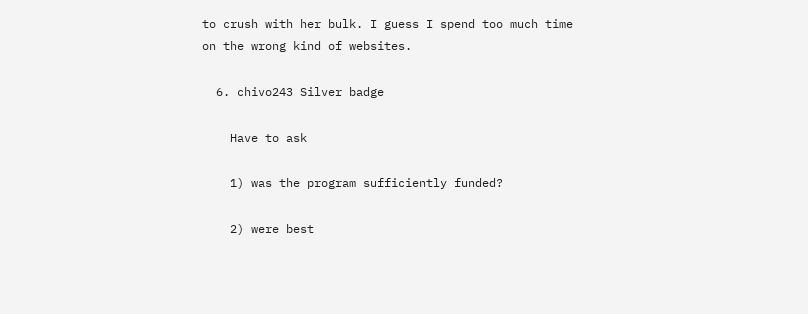to crush with her bulk. I guess I spend too much time on the wrong kind of websites.

  6. chivo243 Silver badge

    Have to ask

    1) was the program sufficiently funded?

    2) were best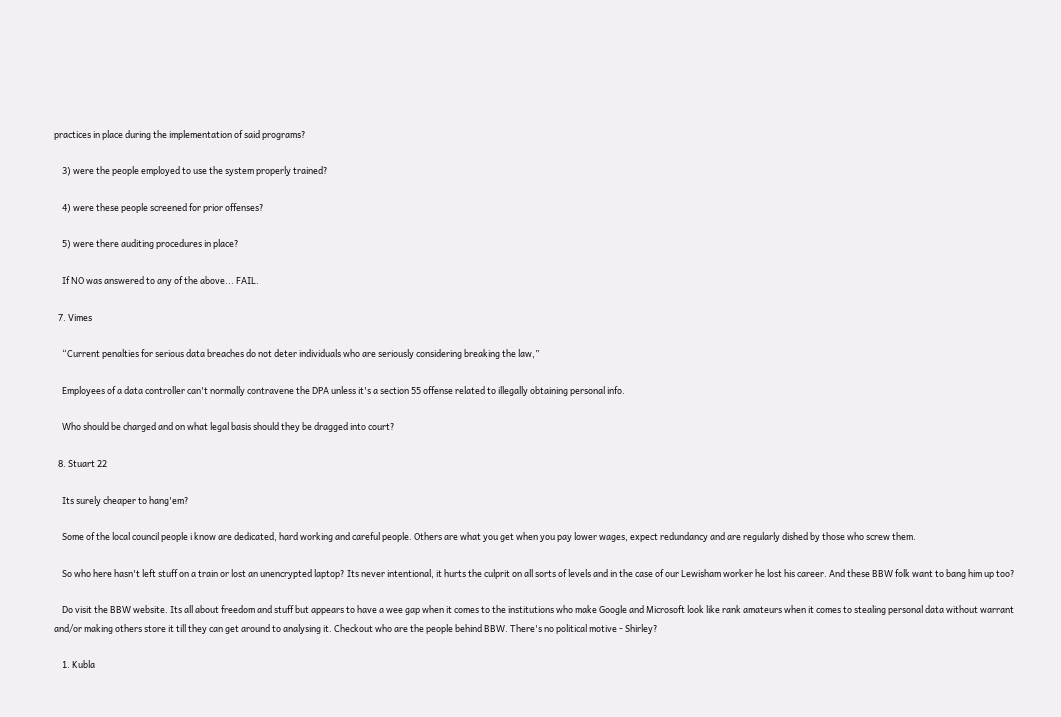practices in place during the implementation of said programs?

    3) were the people employed to use the system properly trained?

    4) were these people screened for prior offenses?

    5) were there auditing procedures in place?

    If NO was answered to any of the above... FAIL.

  7. Vimes

    “Current penalties for serious data breaches do not deter individuals who are seriously considering breaking the law,”

    Employees of a data controller can't normally contravene the DPA unless it's a section 55 offense related to illegally obtaining personal info.

    Who should be charged and on what legal basis should they be dragged into court?

  8. Stuart 22

    Its surely cheaper to hang'em?

    Some of the local council people i know are dedicated, hard working and careful people. Others are what you get when you pay lower wages, expect redundancy and are regularly dished by those who screw them.

    So who here hasn't left stuff on a train or lost an unencrypted laptop? Its never intentional, it hurts the culprit on all sorts of levels and in the case of our Lewisham worker he lost his career. And these BBW folk want to bang him up too?

    Do visit the BBW website. Its all about freedom and stuff but appears to have a wee gap when it comes to the institutions who make Google and Microsoft look like rank amateurs when it comes to stealing personal data without warrant and/or making others store it till they can get around to analysing it. Checkout who are the people behind BBW. There's no political motive - Shirley?

    1. Kubla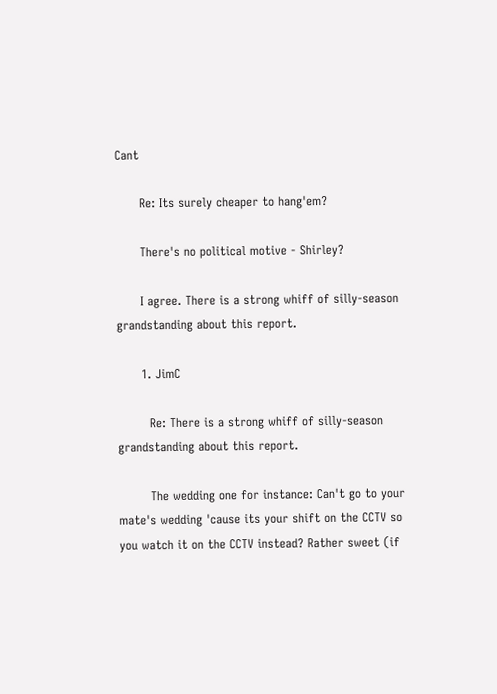Cant

      Re: Its surely cheaper to hang'em?

      There's no political motive - Shirley?

      I agree. There is a strong whiff of silly-season grandstanding about this report.

      1. JimC

        Re: There is a strong whiff of silly-season grandstanding about this report.

        The wedding one for instance: Can't go to your mate's wedding 'cause its your shift on the CCTV so you watch it on the CCTV instead? Rather sweet (if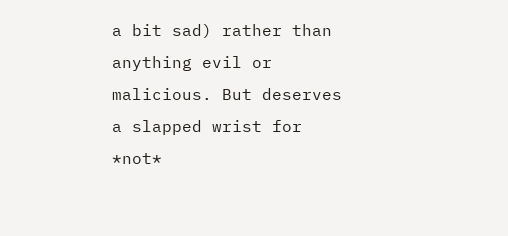a bit sad) rather than anything evil or malicious. But deserves a slapped wrist for *not*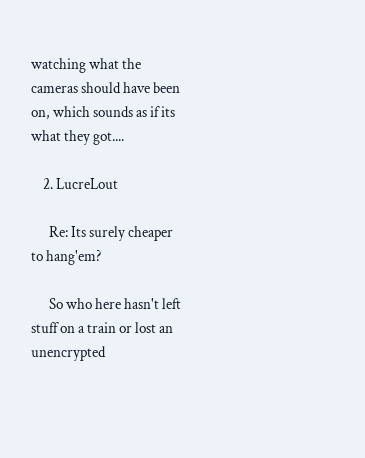watching what the cameras should have been on, which sounds as if its what they got....

    2. LucreLout

      Re: Its surely cheaper to hang'em?

      So who here hasn't left stuff on a train or lost an unencrypted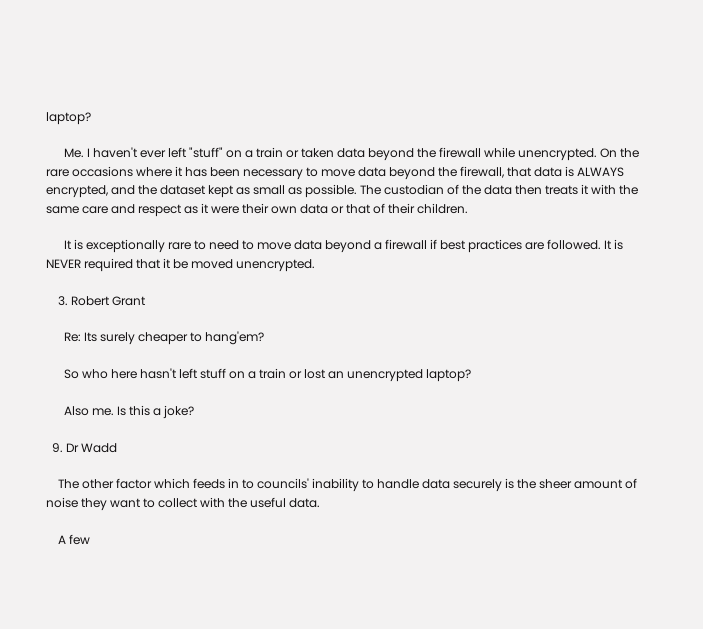laptop?

      Me. I haven't ever left "stuff" on a train or taken data beyond the firewall while unencrypted. On the rare occasions where it has been necessary to move data beyond the firewall, that data is ALWAYS encrypted, and the dataset kept as small as possible. The custodian of the data then treats it with the same care and respect as it were their own data or that of their children.

      It is exceptionally rare to need to move data beyond a firewall if best practices are followed. It is NEVER required that it be moved unencrypted.

    3. Robert Grant

      Re: Its surely cheaper to hang'em?

      So who here hasn't left stuff on a train or lost an unencrypted laptop?

      Also me. Is this a joke?

  9. Dr Wadd

    The other factor which feeds in to councils' inability to handle data securely is the sheer amount of noise they want to collect with the useful data.

    A few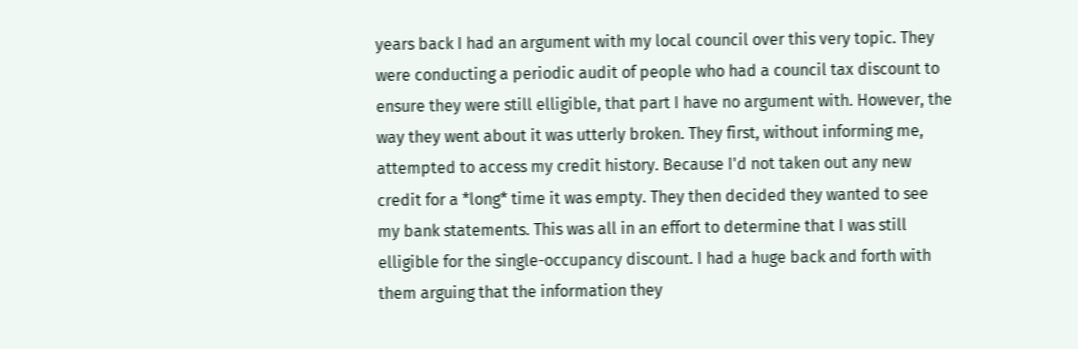years back I had an argument with my local council over this very topic. They were conducting a periodic audit of people who had a council tax discount to ensure they were still elligible, that part I have no argument with. However, the way they went about it was utterly broken. They first, without informing me, attempted to access my credit history. Because I'd not taken out any new credit for a *long* time it was empty. They then decided they wanted to see my bank statements. This was all in an effort to determine that I was still elligible for the single-occupancy discount. I had a huge back and forth with them arguing that the information they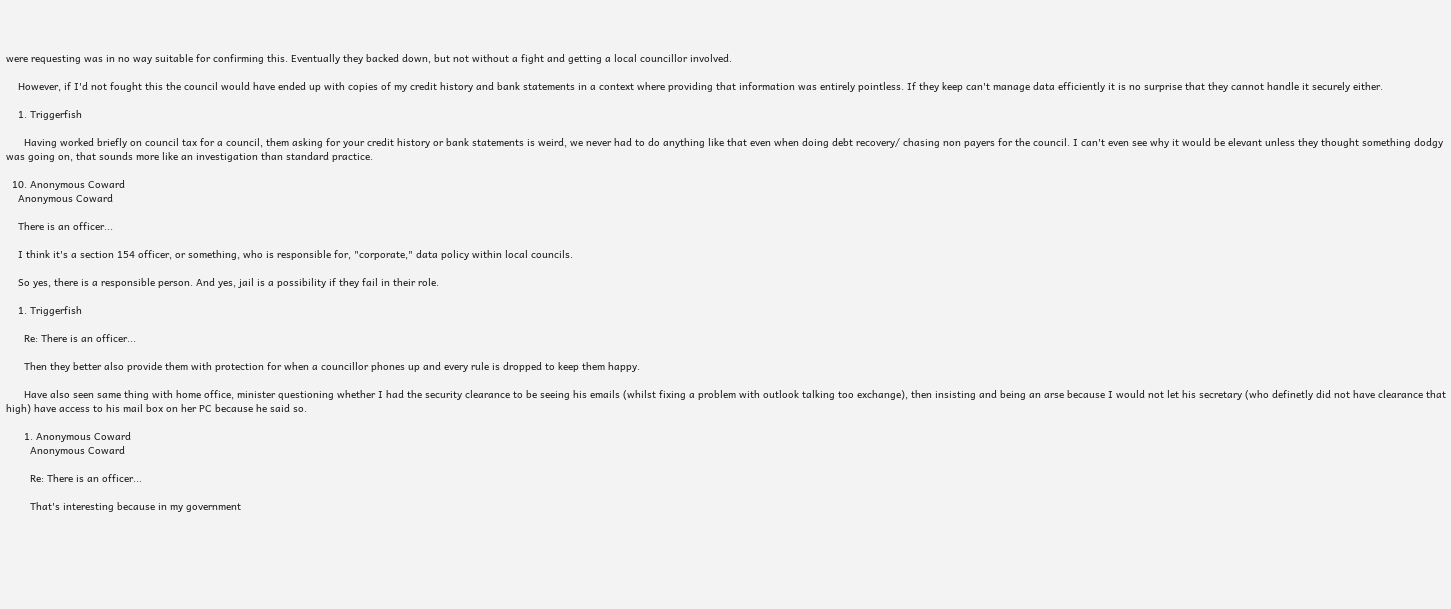were requesting was in no way suitable for confirming this. Eventually they backed down, but not without a fight and getting a local councillor involved.

    However, if I'd not fought this the council would have ended up with copies of my credit history and bank statements in a context where providing that information was entirely pointless. If they keep can't manage data efficiently it is no surprise that they cannot handle it securely either.

    1. Triggerfish

      Having worked briefly on council tax for a council, them asking for your credit history or bank statements is weird, we never had to do anything like that even when doing debt recovery/ chasing non payers for the council. I can't even see why it would be elevant unless they thought something dodgy was going on, that sounds more like an investigation than standard practice.

  10. Anonymous Coward
    Anonymous Coward

    There is an officer...

    I think it's a section 154 officer, or something, who is responsible for, "corporate," data policy within local councils.

    So yes, there is a responsible person. And yes, jail is a possibility if they fail in their role.

    1. Triggerfish

      Re: There is an officer...

      Then they better also provide them with protection for when a councillor phones up and every rule is dropped to keep them happy.

      Have also seen same thing with home office, minister questioning whether I had the security clearance to be seeing his emails (whilst fixing a problem with outlook talking too exchange), then insisting and being an arse because I would not let his secretary (who definetly did not have clearance that high) have access to his mail box on her PC because he said so.

      1. Anonymous Coward
        Anonymous Coward

        Re: There is an officer...

        That's interesting because in my government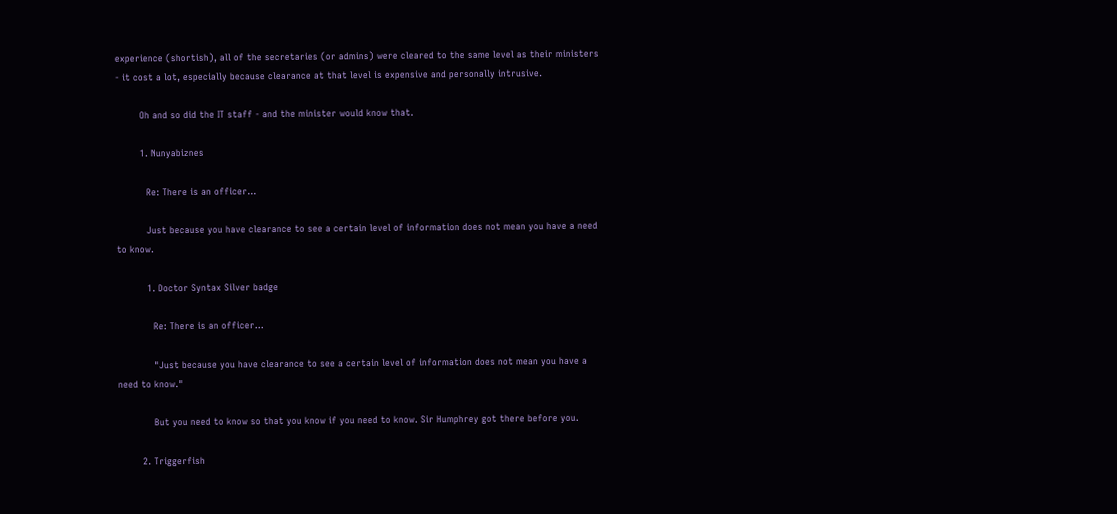experience (shortish), all of the secretaries (or admins) were cleared to the same level as their ministers - it cost a lot, especially because clearance at that level is expensive and personally intrusive.

        Oh and so did the IT staff - and the minister would know that.

        1. Nunyabiznes

          Re: There is an officer...

          Just because you have clearance to see a certain level of information does not mean you have a need to know.

          1. Doctor Syntax Silver badge

            Re: There is an officer...

            "Just because you have clearance to see a certain level of information does not mean you have a need to know."

            But you need to know so that you know if you need to know. Sir Humphrey got there before you.

        2. Triggerfish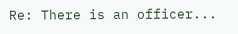Re: There is an officer...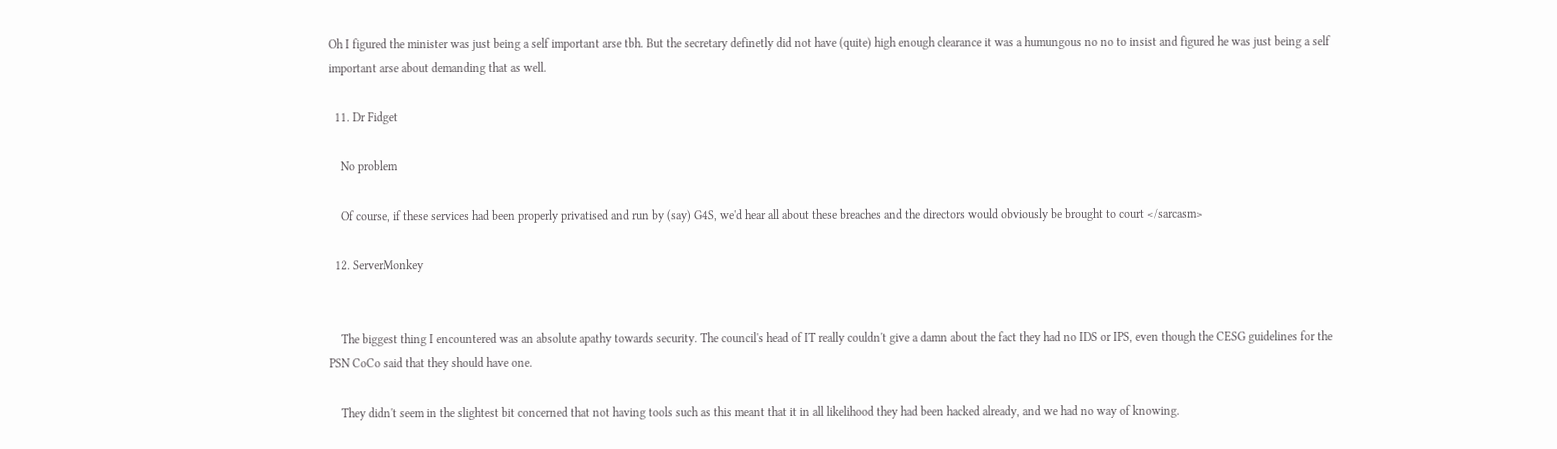Oh I figured the minister was just being a self important arse tbh. But the secretary definetly did not have (quite) high enough clearance it was a humungous no no to insist and figured he was just being a self important arse about demanding that as well.

  11. Dr Fidget

    No problem

    Of course, if these services had been properly privatised and run by (say) G4S, we'd hear all about these breaches and the directors would obviously be brought to court </sarcasm>

  12. ServerMonkey


    The biggest thing I encountered was an absolute apathy towards security. The council's head of IT really couldn't give a damn about the fact they had no IDS or IPS, even though the CESG guidelines for the PSN CoCo said that they should have one.

    They didn't seem in the slightest bit concerned that not having tools such as this meant that it in all likelihood they had been hacked already, and we had no way of knowing.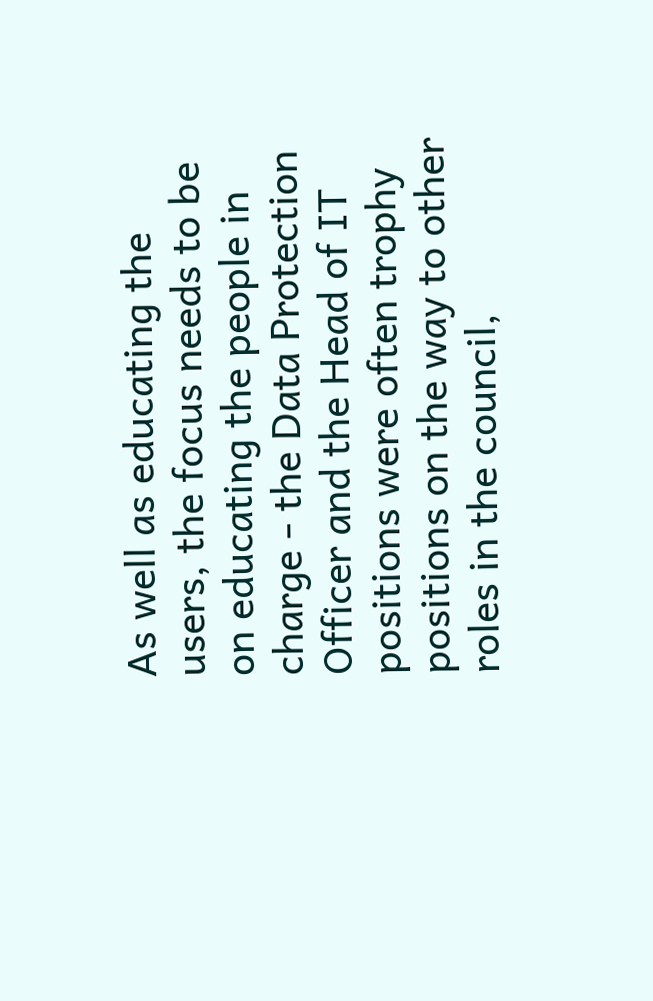As well as educating the users, the focus needs to be on educating the people in charge - the Data Protection Officer and the Head of IT positions were often trophy positions on the way to other roles in the council,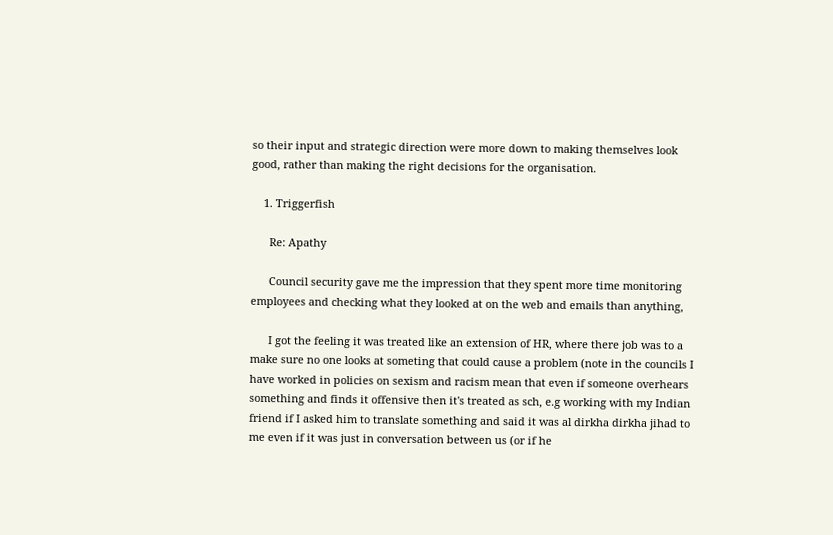so their input and strategic direction were more down to making themselves look good, rather than making the right decisions for the organisation.

    1. Triggerfish

      Re: Apathy

      Council security gave me the impression that they spent more time monitoring employees and checking what they looked at on the web and emails than anything,

      I got the feeling it was treated like an extension of HR, where there job was to a make sure no one looks at someting that could cause a problem (note in the councils I have worked in policies on sexism and racism mean that even if someone overhears something and finds it offensive then it's treated as sch, e.g working with my Indian friend if I asked him to translate something and said it was al dirkha dirkha jihad to me even if it was just in conversation between us (or if he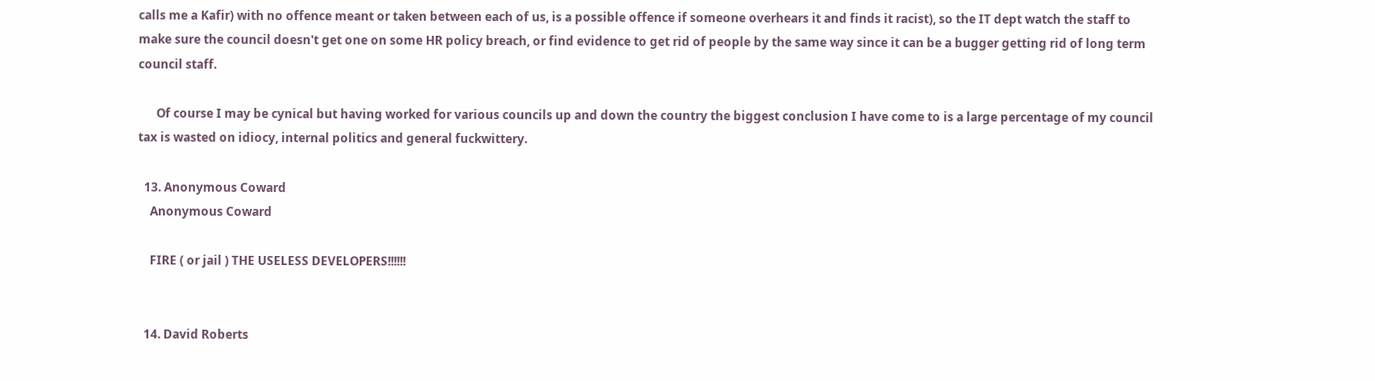calls me a Kafir) with no offence meant or taken between each of us, is a possible offence if someone overhears it and finds it racist), so the IT dept watch the staff to make sure the council doesn't get one on some HR policy breach, or find evidence to get rid of people by the same way since it can be a bugger getting rid of long term council staff.

      Of course I may be cynical but having worked for various councils up and down the country the biggest conclusion I have come to is a large percentage of my council tax is wasted on idiocy, internal politics and general fuckwittery.

  13. Anonymous Coward
    Anonymous Coward

    FIRE ( or jail ) THE USELESS DEVELOPERS!!!!!!


  14. David Roberts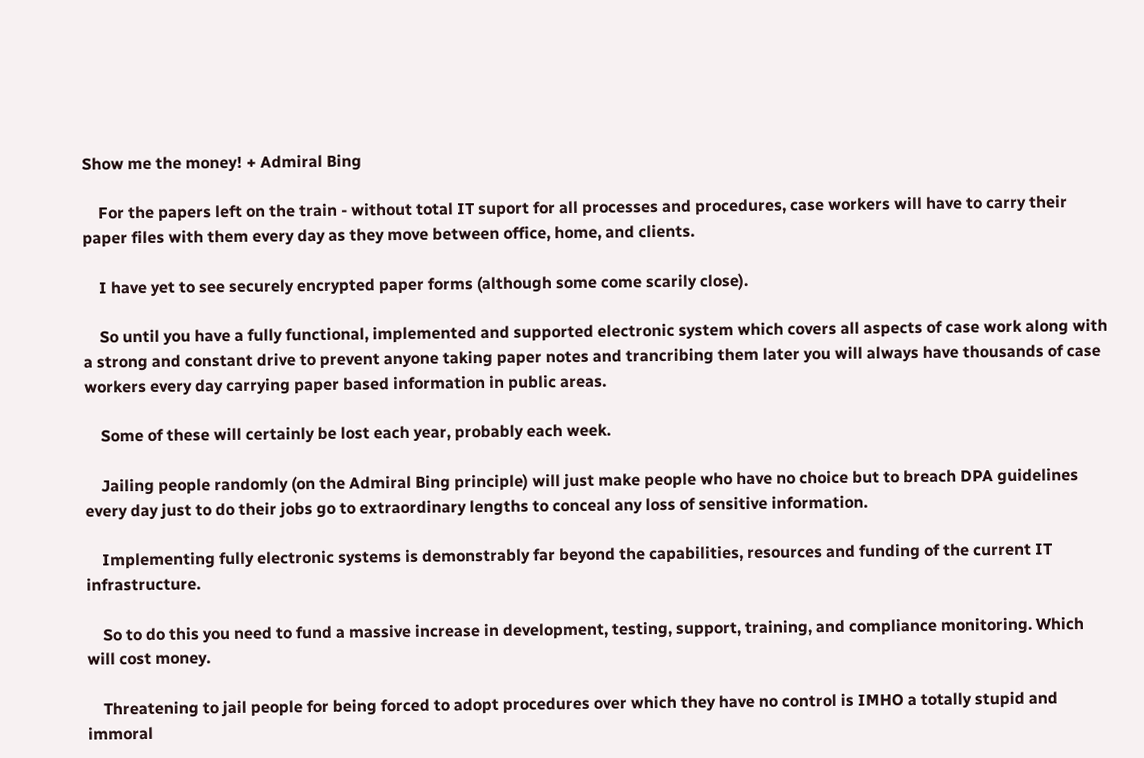Show me the money! + Admiral Bing

    For the papers left on the train - without total IT suport for all processes and procedures, case workers will have to carry their paper files with them every day as they move between office, home, and clients.

    I have yet to see securely encrypted paper forms (although some come scarily close).

    So until you have a fully functional, implemented and supported electronic system which covers all aspects of case work along with a strong and constant drive to prevent anyone taking paper notes and trancribing them later you will always have thousands of case workers every day carrying paper based information in public areas.

    Some of these will certainly be lost each year, probably each week.

    Jailing people randomly (on the Admiral Bing principle) will just make people who have no choice but to breach DPA guidelines every day just to do their jobs go to extraordinary lengths to conceal any loss of sensitive information.

    Implementing fully electronic systems is demonstrably far beyond the capabilities, resources and funding of the current IT infrastructure.

    So to do this you need to fund a massive increase in development, testing, support, training, and compliance monitoring. Which will cost money.

    Threatening to jail people for being forced to adopt procedures over which they have no control is IMHO a totally stupid and immoral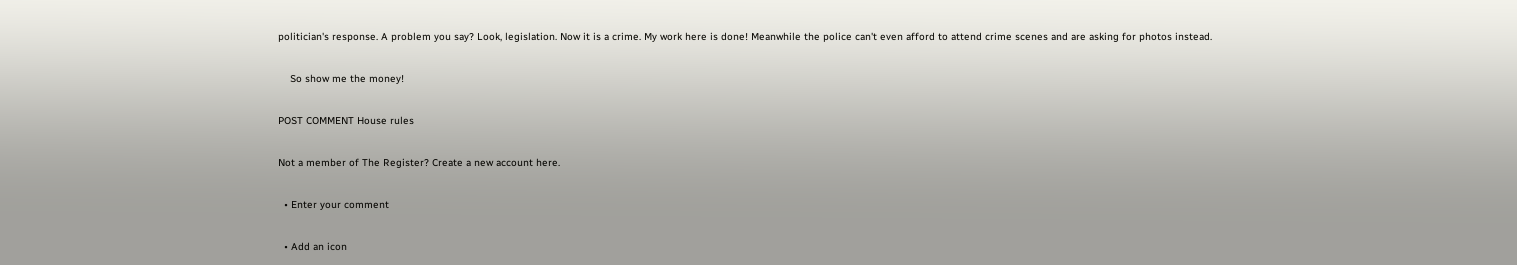politician's response. A problem you say? Look, legislation. Now it is a crime. My work here is done! Meanwhile the police can't even afford to attend crime scenes and are asking for photos instead.

    So show me the money!

POST COMMENT House rules

Not a member of The Register? Create a new account here.

  • Enter your comment

  • Add an icon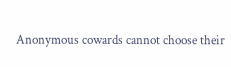Anonymous cowards cannot choose their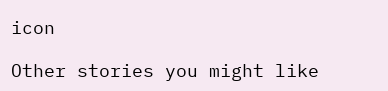icon

Other stories you might like